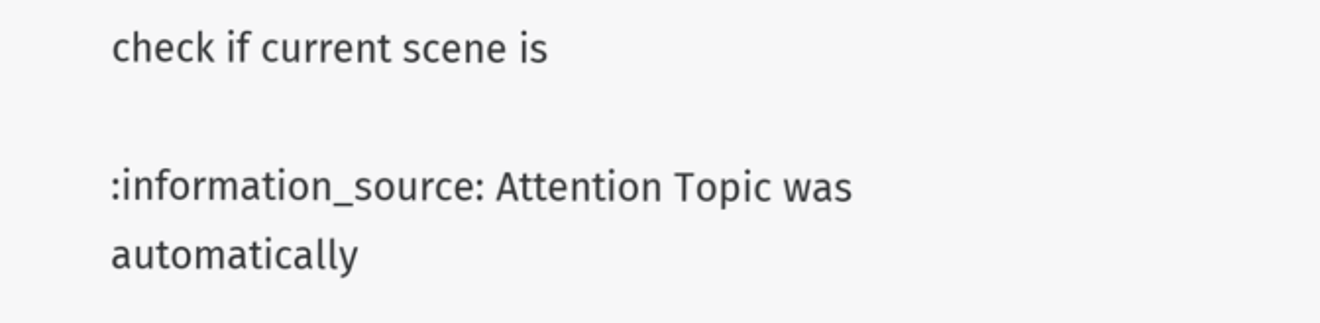check if current scene is

:information_source: Attention Topic was automatically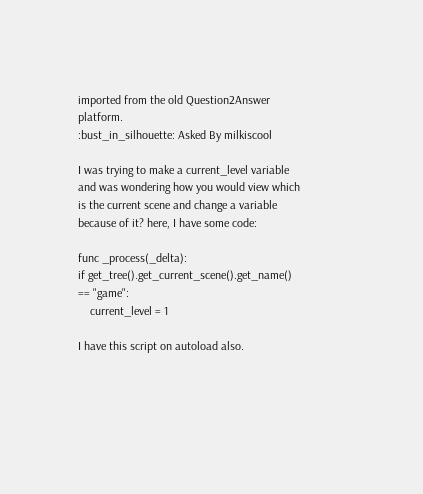imported from the old Question2Answer platform.
:bust_in_silhouette: Asked By milkiscool

I was trying to make a current_level variable and was wondering how you would view which is the current scene and change a variable because of it? here, I have some code:

func _process(_delta):
if get_tree().get_current_scene().get_name() == "game":
    current_level = 1

I have this script on autoload also.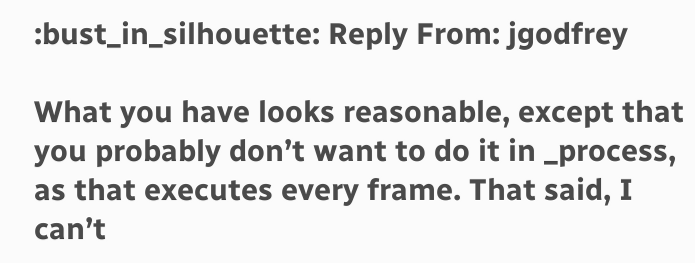:bust_in_silhouette: Reply From: jgodfrey

What you have looks reasonable, except that you probably don’t want to do it in _process, as that executes every frame. That said, I can’t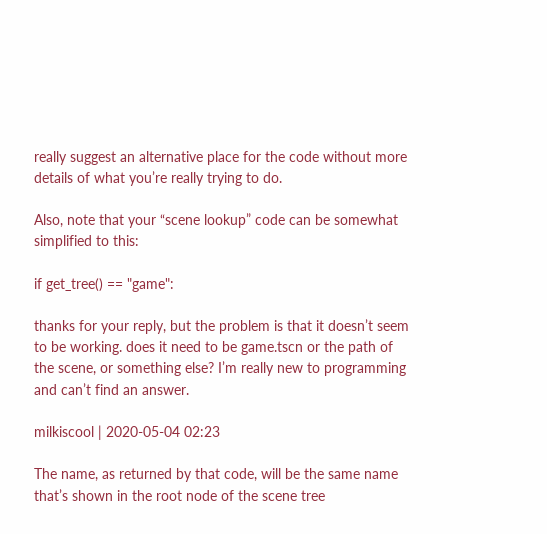really suggest an alternative place for the code without more details of what you’re really trying to do.

Also, note that your “scene lookup” code can be somewhat simplified to this:

if get_tree() == "game":

thanks for your reply, but the problem is that it doesn’t seem to be working. does it need to be game.tscn or the path of the scene, or something else? I’m really new to programming and can’t find an answer.

milkiscool | 2020-05-04 02:23

The name, as returned by that code, will be the same name that’s shown in the root node of the scene tree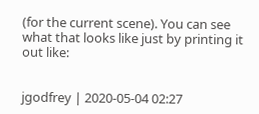(for the current scene). You can see what that looks like just by printing it out like:


jgodfrey | 2020-05-04 02:27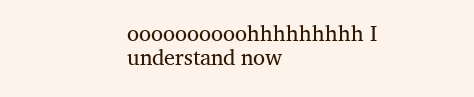oooooooooohhhhhhhhh I understand now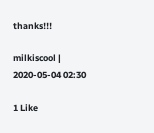thanks!!!

milkiscool | 2020-05-04 02:30

1 Like